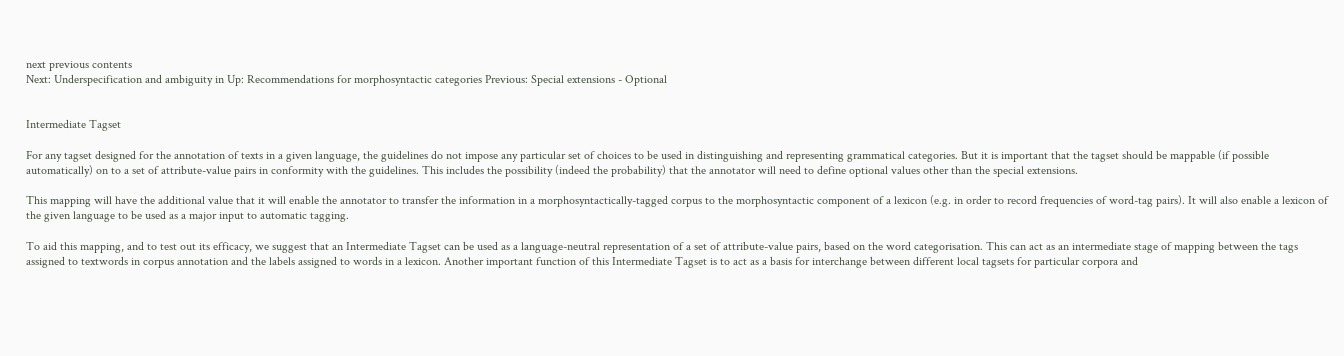next previous contents
Next: Underspecification and ambiguity in Up: Recommendations for morphosyntactic categories Previous: Special extensions - Optional


Intermediate Tagset

For any tagset designed for the annotation of texts in a given language, the guidelines do not impose any particular set of choices to be used in distinguishing and representing grammatical categories. But it is important that the tagset should be mappable (if possible automatically) on to a set of attribute-value pairs in conformity with the guidelines. This includes the possibility (indeed the probability) that the annotator will need to define optional values other than the special extensions.

This mapping will have the additional value that it will enable the annotator to transfer the information in a morphosyntactically-tagged corpus to the morphosyntactic component of a lexicon (e.g. in order to record frequencies of word-tag pairs). It will also enable a lexicon of the given language to be used as a major input to automatic tagging.

To aid this mapping, and to test out its efficacy, we suggest that an Intermediate Tagset can be used as a language-neutral representation of a set of attribute-value pairs, based on the word categorisation. This can act as an intermediate stage of mapping between the tags assigned to textwords in corpus annotation and the labels assigned to words in a lexicon. Another important function of this Intermediate Tagset is to act as a basis for interchange between different local tagsets for particular corpora and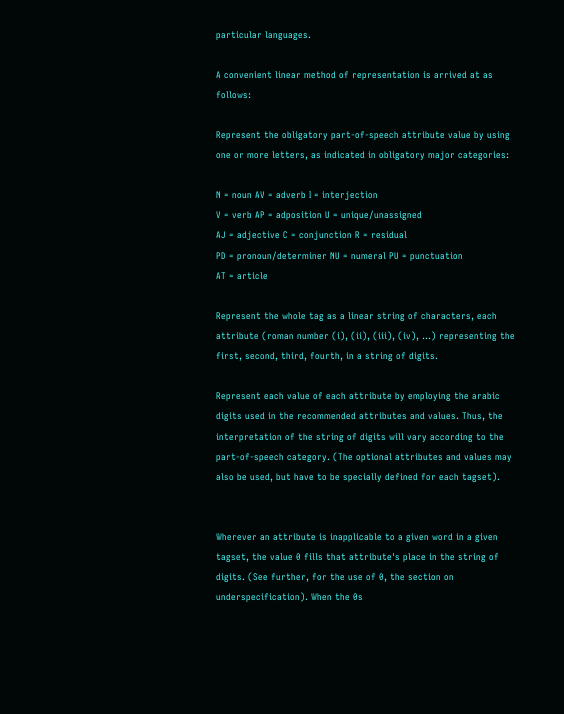particular languages.

A convenient linear method of representation is arrived at as follows:

Represent the obligatory part-of-speech attribute value by using one or more letters, as indicated in obligatory major categories:

N = noun AV = adverb I = interjection
V = verb AP = adposition U = unique/unassigned
AJ = adjective C = conjunction R = residual
PD = pronoun/determiner NU = numeral PU = punctuation
AT = article

Represent the whole tag as a linear string of characters, each attribute (roman number (i), (ii), (iii), (iv), ...) representing the first, second, third, fourth, in a string of digits.

Represent each value of each attribute by employing the arabic digits used in the recommended attributes and values. Thus, the interpretation of the string of digits will vary according to the part-of-speech category. (The optional attributes and values may also be used, but have to be specially defined for each tagset).


Wherever an attribute is inapplicable to a given word in a given tagset, the value 0 fills that attribute's place in the string of digits. (See further, for the use of 0, the section on underspecification). When the 0s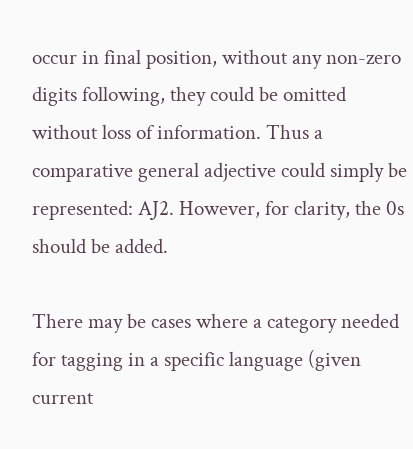occur in final position, without any non-zero digits following, they could be omitted without loss of information. Thus a comparative general adjective could simply be represented: AJ2. However, for clarity, the 0s should be added.

There may be cases where a category needed for tagging in a specific language (given current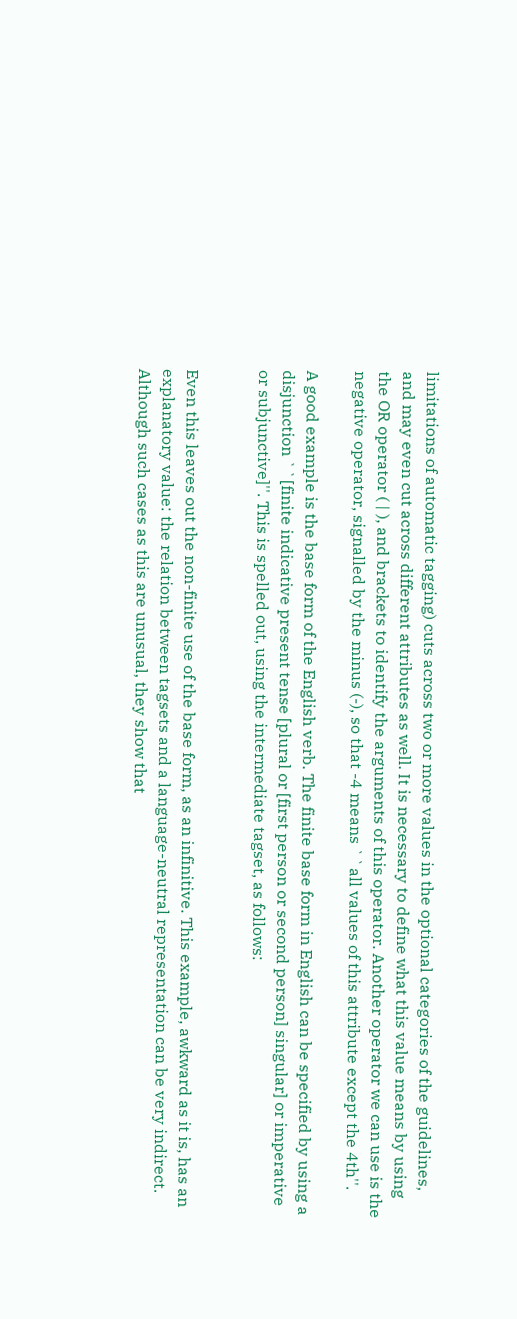limitations of automatic tagging) cuts across two or more values in the optional categories of the guidelines, and may even cut across different attributes as well. It is necessary to define what this value means by using the OR operator ( | ), and brackets to identify the arguments of this operator. Another operator we can use is the negative operator, signalled by the minus (-), so that -4 means ``all values of this attribute except the 4th''.

A good example is the base form of the English verb. The finite base form in English can be specified by using a disjunction ``[finite indicative present tense [plural or [first person or second person] singular] or imperative or subjunctive]''. This is spelled out, using the intermediate tagset, as follows:


Even this leaves out the non-finite use of the base form, as an infinitive. This example, awkward as it is, has an explanatory value: the relation between tagsets and a language-neutral representation can be very indirect. Although such cases as this are unusual, they show that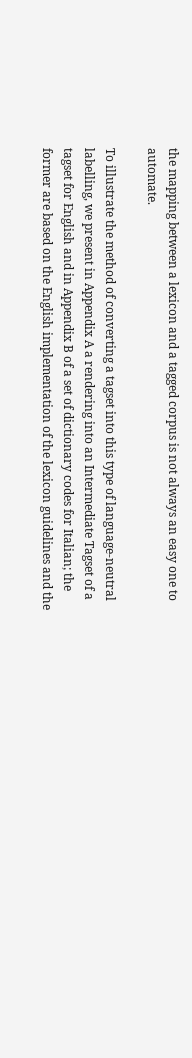the mapping between a lexicon and a tagged corpus is not always an easy one to automate.

To illustrate the method of converting a tagset into this type of language-neutral labelling, we present in Appendix A a rendering into an Intermediate Tagset of a tagset for English and in Appendix B of a set of dictionary codes for Italian; the former are based on the English implementation of the lexicon guidelines and the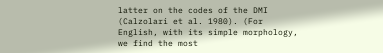latter on the codes of the DMI (Calzolari et al. 1980). (For English, with its simple morphology, we find the most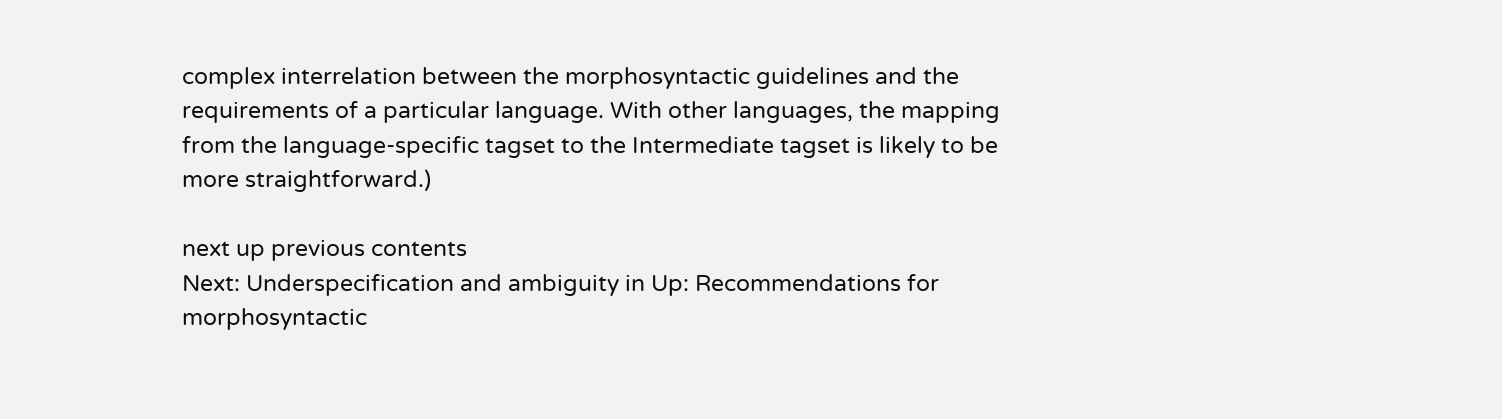complex interrelation between the morphosyntactic guidelines and the requirements of a particular language. With other languages, the mapping from the language-specific tagset to the Intermediate tagset is likely to be more straightforward.)

next up previous contents
Next: Underspecification and ambiguity in Up: Recommendations for morphosyntactic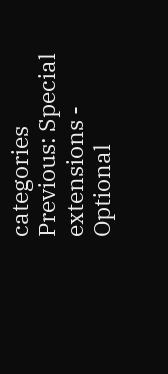categories Previous: Special extensions - Optional